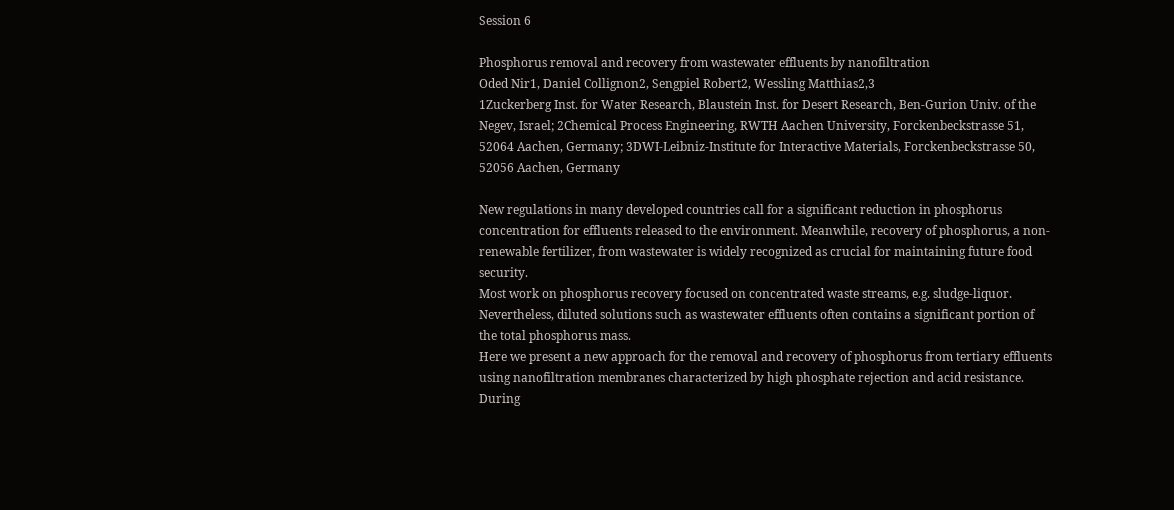Session 6

Phosphorus removal and recovery from wastewater effluents by nanofiltration
Oded Nir1, Daniel Collignon2, Sengpiel Robert2, Wessling Matthias2,3
1Zuckerberg Inst. for Water Research, Blaustein Inst. for Desert Research, Ben-Gurion Univ. of the Negev, Israel; 2Chemical Process Engineering, RWTH Aachen University, Forckenbeckstrasse 51, 52064 Aachen, Germany; 3DWI-Leibniz-Institute for Interactive Materials, Forckenbeckstrasse 50, 52056 Aachen, Germany

New regulations in many developed countries call for a significant reduction in phosphorus concentration for effluents released to the environment. Meanwhile, recovery of phosphorus, a non-renewable fertilizer, from wastewater is widely recognized as crucial for maintaining future food security.
Most work on phosphorus recovery focused on concentrated waste streams, e.g. sludge-liquor. Nevertheless, diluted solutions such as wastewater effluents often contains a significant portion of the total phosphorus mass.
Here we present a new approach for the removal and recovery of phosphorus from tertiary effluents using nanofiltration membranes characterized by high phosphate rejection and acid resistance. During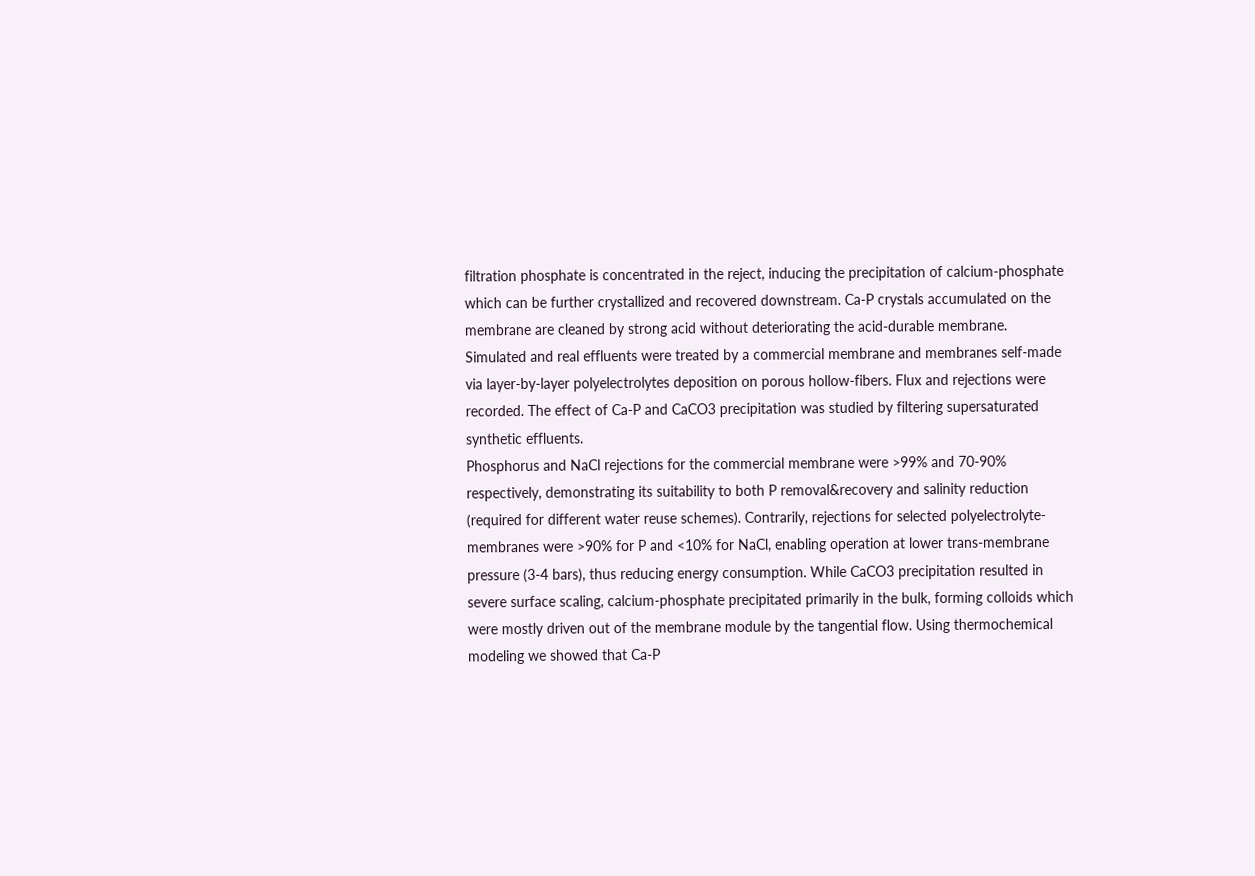filtration phosphate is concentrated in the reject, inducing the precipitation of calcium-phosphate which can be further crystallized and recovered downstream. Ca-P crystals accumulated on the membrane are cleaned by strong acid without deteriorating the acid-durable membrane.
Simulated and real effluents were treated by a commercial membrane and membranes self-made via layer-by-layer polyelectrolytes deposition on porous hollow-fibers. Flux and rejections were recorded. The effect of Ca-P and CaCO3 precipitation was studied by filtering supersaturated synthetic effluents.
Phosphorus and NaCl rejections for the commercial membrane were >99% and 70-90% respectively, demonstrating its suitability to both P removal&recovery and salinity reduction (required for different water reuse schemes). Contrarily, rejections for selected polyelectrolyte-membranes were >90% for P and <10% for NaCl, enabling operation at lower trans-membrane pressure (3-4 bars), thus reducing energy consumption. While CaCO3 precipitation resulted in severe surface scaling, calcium-phosphate precipitated primarily in the bulk, forming colloids which were mostly driven out of the membrane module by the tangential flow. Using thermochemical modeling we showed that Ca-P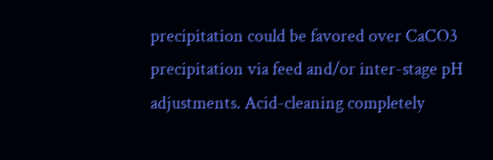precipitation could be favored over CaCO3 precipitation via feed and/or inter-stage pH adjustments. Acid-cleaning completely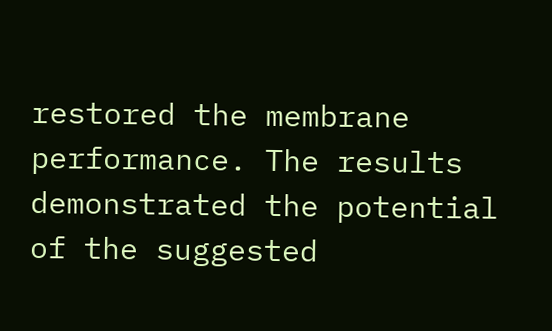restored the membrane performance. The results demonstrated the potential of the suggested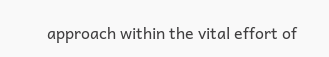approach within the vital effort of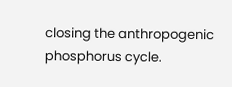closing the anthropogenic phosphorus cycle.